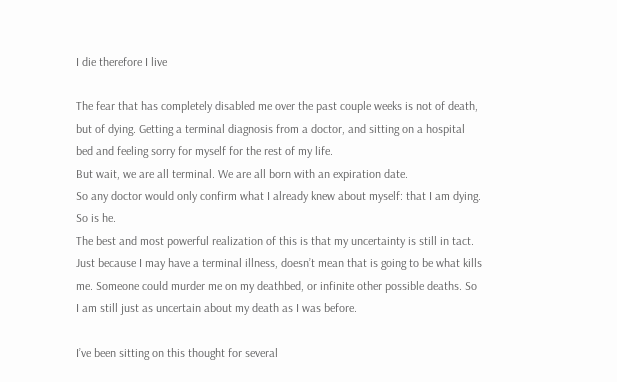I die therefore I live

The fear that has completely disabled me over the past couple weeks is not of death, but of dying. Getting a terminal diagnosis from a doctor, and sitting on a hospital bed and feeling sorry for myself for the rest of my life.
But wait, we are all terminal. We are all born with an expiration date.
So any doctor would only confirm what I already knew about myself: that I am dying. So is he.
The best and most powerful realization of this is that my uncertainty is still in tact. Just because I may have a terminal illness, doesn’t mean that is going to be what kills me. Someone could murder me on my deathbed, or infinite other possible deaths. So I am still just as uncertain about my death as I was before.

I’ve been sitting on this thought for several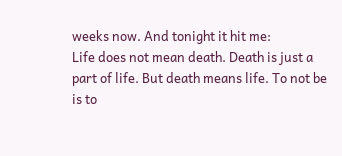weeks now. And tonight it hit me:
Life does not mean death. Death is just a part of life. But death means life. To not be is to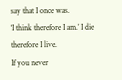say that I once was.
‘I think therefore I am.’ I die therefore I live.
If you never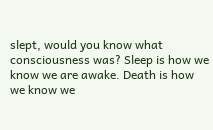slept, would you know what consciousness was? Sleep is how we know we are awake. Death is how we know we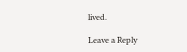lived.

Leave a Reply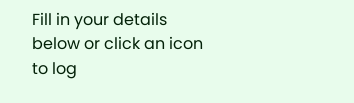Fill in your details below or click an icon to log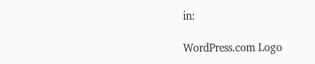in:

WordPress.com Logo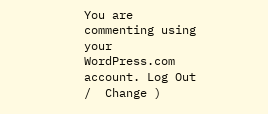You are commenting using your WordPress.com account. Log Out /  Change )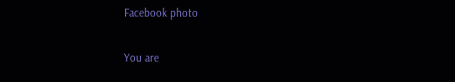Facebook photo

You are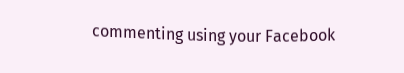commenting using your Facebook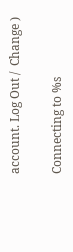account. Log Out /  Change )

Connecting to %s